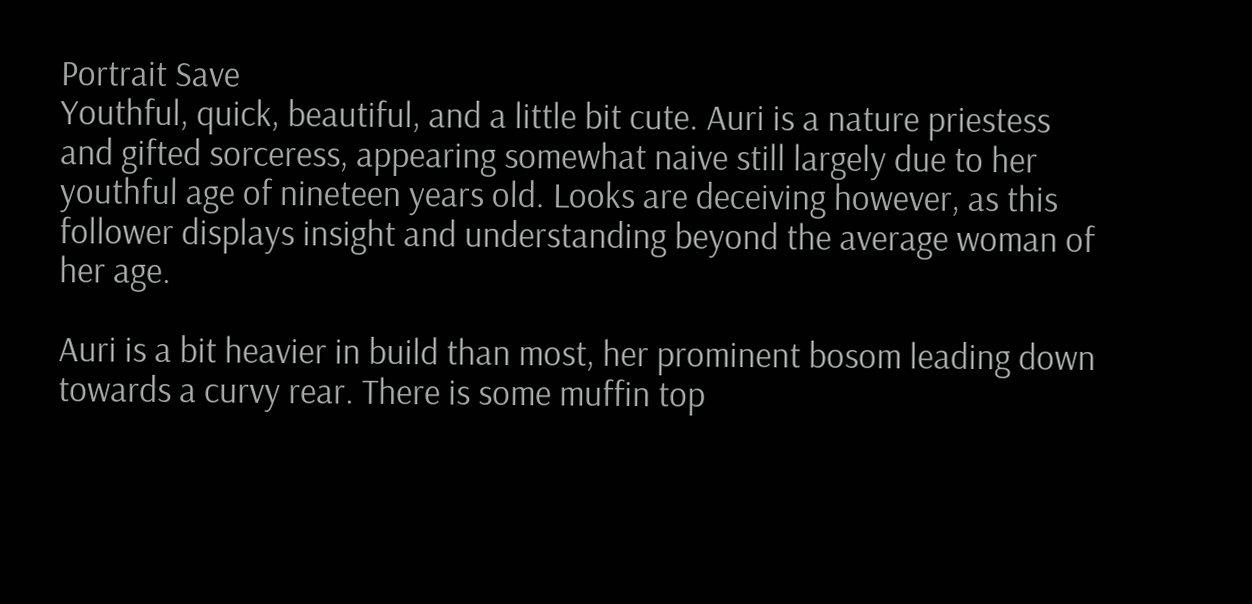Portrait Save
Youthful, quick, beautiful, and a little bit cute. Auri is a nature priestess and gifted sorceress, appearing somewhat naive still largely due to her youthful age of nineteen years old. Looks are deceiving however, as this follower displays insight and understanding beyond the average woman of her age.

Auri is a bit heavier in build than most, her prominent bosom leading down towards a curvy rear. There is some muffin top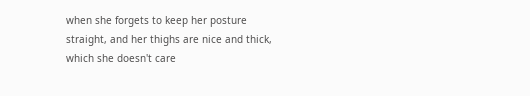when she forgets to keep her posture straight, and her thighs are nice and thick, which she doesn't care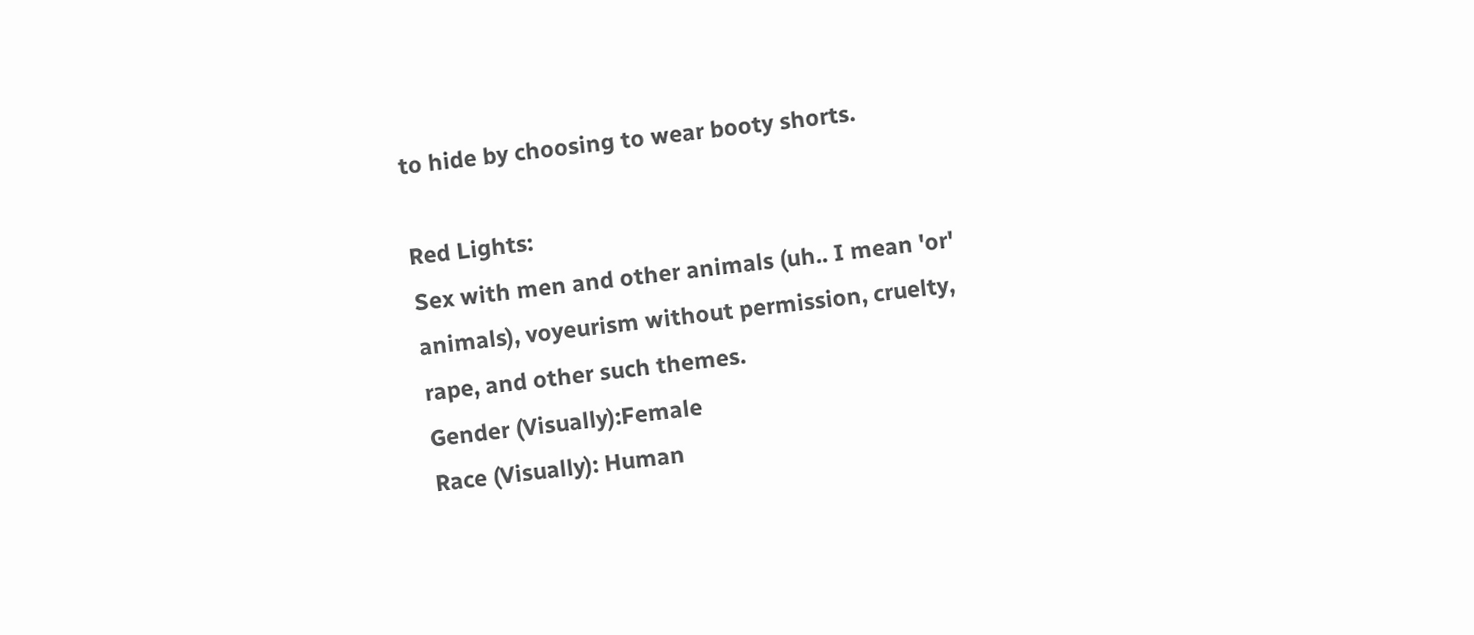to hide by choosing to wear booty shorts.

Red Lights:
Sex with men and other animals (uh.. I mean 'or' animals), voyeurism without permission, cruelty, rape, and other such themes.
Gender (Visually):Female
Race (Visually): Human